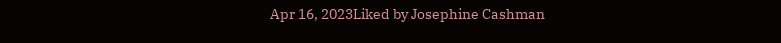Apr 16, 2023Liked by Josephine Cashman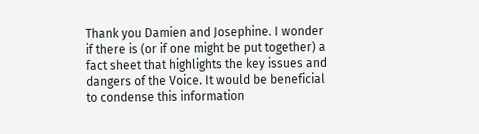Thank you Damien and Josephine. I wonder if there is (or if one might be put together) a fact sheet that highlights the key issues and dangers of the Voice. It would be beneficial to condense this information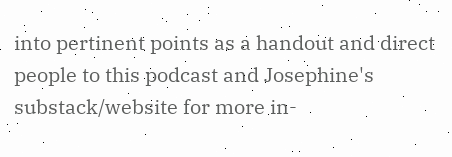into pertinent points as a handout and direct people to this podcast and Josephine's substack/website for more in-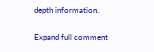depth information.

Expand full comment